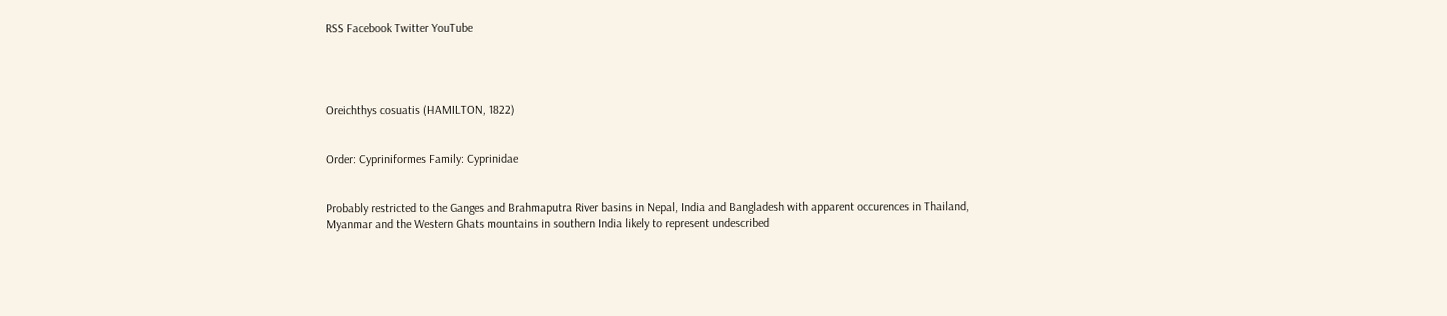RSS Facebook Twitter YouTube




Oreichthys cosuatis (HAMILTON, 1822)


Order: Cypriniformes Family: Cyprinidae


Probably restricted to the Ganges and Brahmaputra River basins in Nepal, India and Bangladesh with apparent occurences in Thailand, Myanmar and the Western Ghats mountains in southern India likely to represent undescribed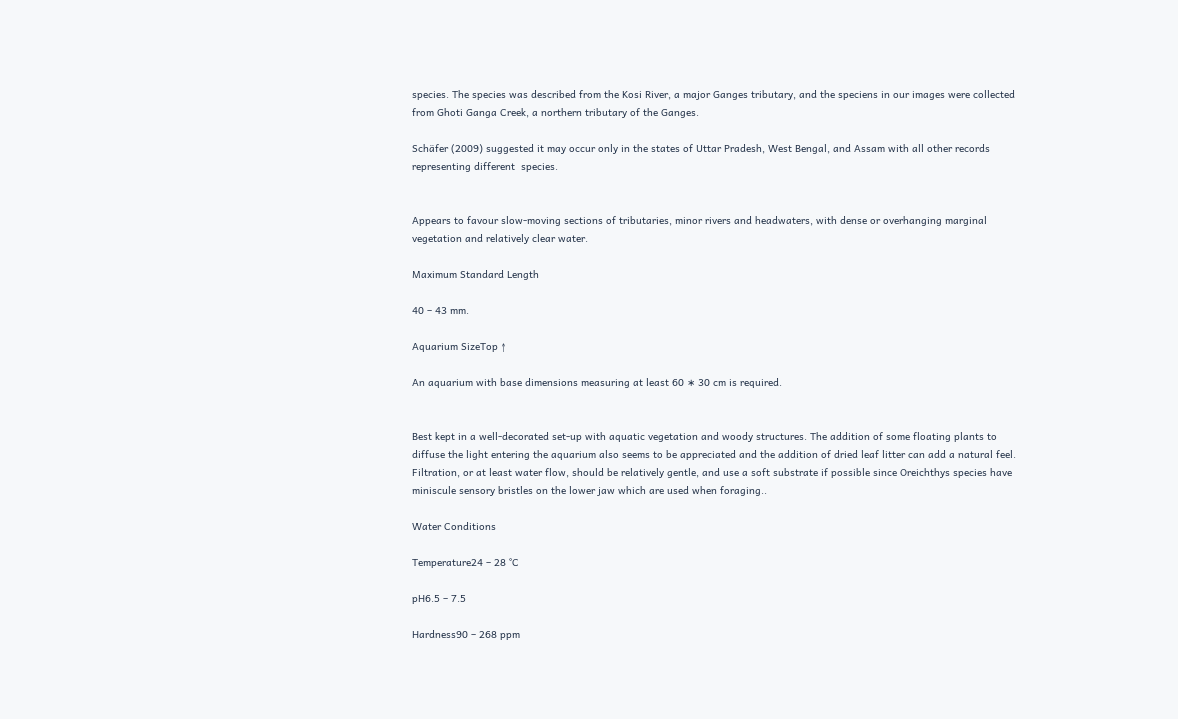species. The species was described from the Kosi River, a major Ganges tributary, and the speciens in our images were collected from Ghoti Ganga Creek, a northern tributary of the Ganges.

Schäfer (2009) suggested it may occur only in the states of Uttar Pradesh, West Bengal, and Assam with all other records representing different  species.


Appears to favour slow-moving sections of tributaries, minor rivers and headwaters, with dense or overhanging marginal vegetation and relatively clear water.

Maximum Standard Length

40 – 43 mm.

Aquarium SizeTop ↑

An aquarium with base dimensions measuring at least 60 ∗ 30 cm is required.


Best kept in a well-decorated set-up with aquatic vegetation and woody structures. The addition of some floating plants to diffuse the light entering the aquarium also seems to be appreciated and the addition of dried leaf litter can add a natural feel. Filtration, or at least water flow, should be relatively gentle, and use a soft substrate if possible since Oreichthys species have miniscule sensory bristles on the lower jaw which are used when foraging..

Water Conditions

Temperature24 – 28 °C

pH6.5 – 7.5

Hardness90 – 268 ppm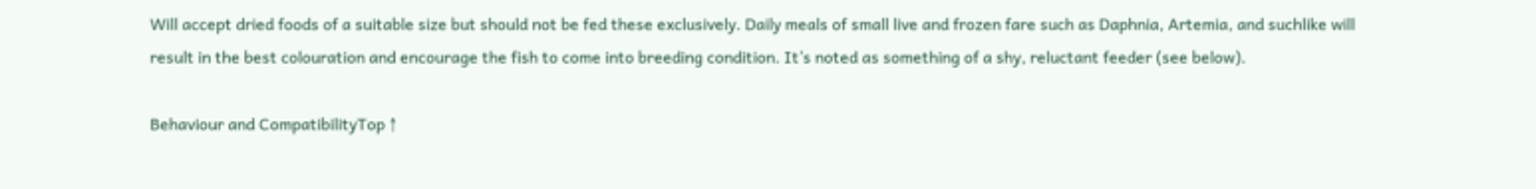Will accept dried foods of a suitable size but should not be fed these exclusively. Daily meals of small live and frozen fare such as Daphnia, Artemia, and suchlike will result in the best colouration and encourage the fish to come into breeding condition. It’s noted as something of a shy, reluctant feeder (see below).

Behaviour and CompatibilityTop ↑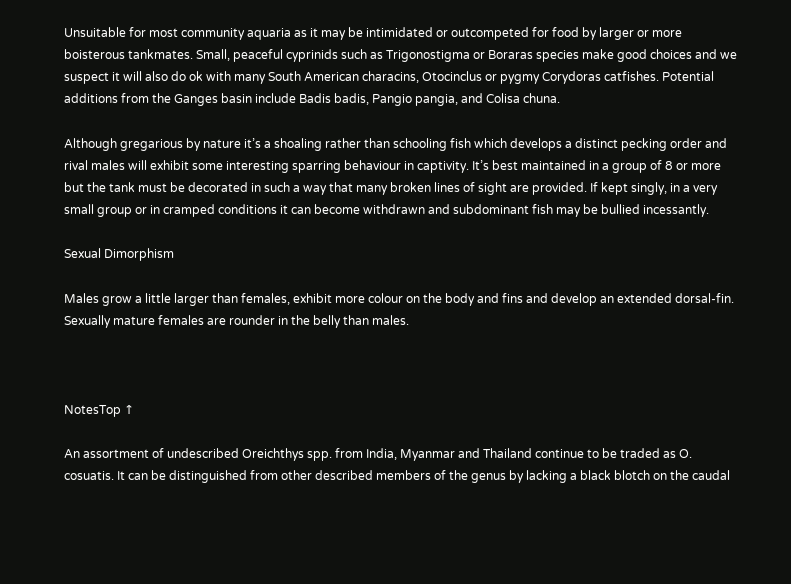Unsuitable for most community aquaria as it may be intimidated or outcompeted for food by larger or more boisterous tankmates. Small, peaceful cyprinids such as Trigonostigma or Boraras species make good choices and we suspect it will also do ok with many South American characins, Otocinclus or pygmy Corydoras catfishes. Potential additions from the Ganges basin include Badis badis, Pangio pangia, and Colisa chuna.

Although gregarious by nature it’s a shoaling rather than schooling fish which develops a distinct pecking order and rival males will exhibit some interesting sparring behaviour in captivity. It’s best maintained in a group of 8 or more but the tank must be decorated in such a way that many broken lines of sight are provided. If kept singly, in a very small group or in cramped conditions it can become withdrawn and subdominant fish may be bullied incessantly.

Sexual Dimorphism

Males grow a little larger than females, exhibit more colour on the body and fins and develop an extended dorsal-fin. Sexually mature females are rounder in the belly than males.



NotesTop ↑

An assortment of undescribed Oreichthys spp. from India, Myanmar and Thailand continue to be traded as O. cosuatis. It can be distinguished from other described members of the genus by lacking a black blotch on the caudal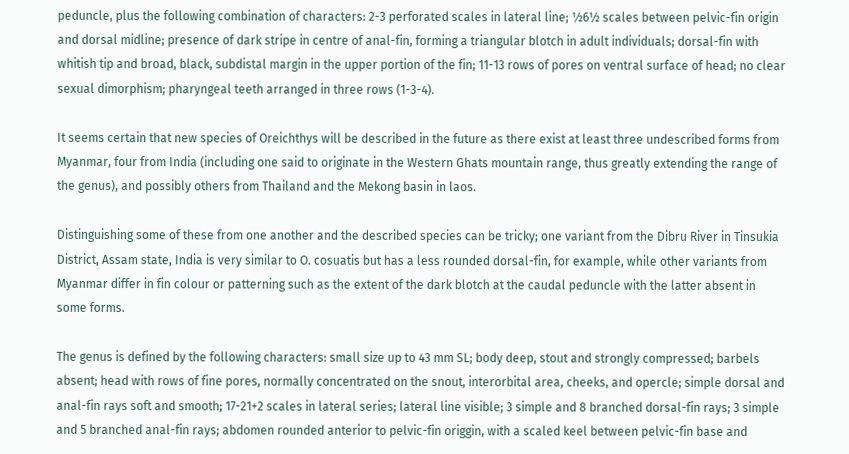peduncle, plus the following combination of characters: 2-3 perforated scales in lateral line; ½6½ scales between pelvic-fin origin and dorsal midline; presence of dark stripe in centre of anal-fin, forming a triangular blotch in adult individuals; dorsal-fin with whitish tip and broad, black, subdistal margin in the upper portion of the fin; 11-13 rows of pores on ventral surface of head; no clear sexual dimorphism; pharyngeal teeth arranged in three rows (1-3-4).

It seems certain that new species of Oreichthys will be described in the future as there exist at least three undescribed forms from Myanmar, four from India (including one said to originate in the Western Ghats mountain range, thus greatly extending the range of the genus), and possibly others from Thailand and the Mekong basin in laos.

Distinguishing some of these from one another and the described species can be tricky; one variant from the Dibru River in Tinsukia District, Assam state, India is very similar to O. cosuatis but has a less rounded dorsal-fin, for example, while other variants from Myanmar differ in fin colour or patterning such as the extent of the dark blotch at the caudal peduncle with the latter absent in some forms.

The genus is defined by the following characters: small size up to 43 mm SL; body deep, stout and strongly compressed; barbels absent; head with rows of fine pores, normally concentrated on the snout, interorbital area, cheeks, and opercle; simple dorsal and anal-fin rays soft and smooth; 17-21+2 scales in lateral series; lateral line visible; 3 simple and 8 branched dorsal-fin rays; 3 simple and 5 branched anal-fin rays; abdomen rounded anterior to pelvic-fin origgin, with a scaled keel between pelvic-fin base and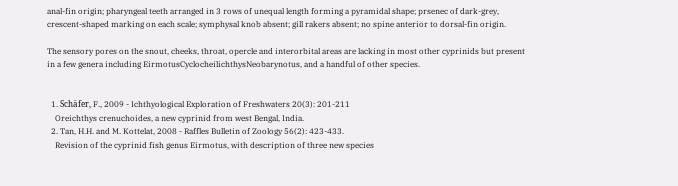anal-fin origin; pharyngeal teeth arranged in 3 rows of unequal length forming a pyramidal shape; prsenec of dark-grey, crescent-shaped marking on each scale; symphysal knob absent; gill rakers absent; no spine anterior to dorsal-fin origin.

The sensory pores on the snout, cheeks, throat, opercle and interorbital areas are lacking in most other cyprinids but present in a few genera including EirmotusCyclocheilichthysNeobarynotus, and a handful of other species.


  1. Schäfer, F., 2009 - Ichthyological Exploration of Freshwaters 20(3): 201-211
    Oreichthys crenuchoides, a new cyprinid from west Bengal, India.
  2. Tan, H.H. and M. Kottelat, 2008 - Raffles Bulletin of Zoology 56(2): 423-433.
    Revision of the cyprinid fish genus Eirmotus, with description of three new species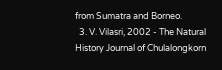from Sumatra and Borneo.
  3. V. Vilasri, 2002 - The Natural History Journal of Chulalongkorn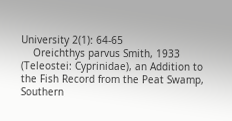University 2(1): 64-65
    Oreichthys parvus Smith, 1933 (Teleostei: Cyprinidae), an Addition to the Fish Record from the Peat Swamp, Southern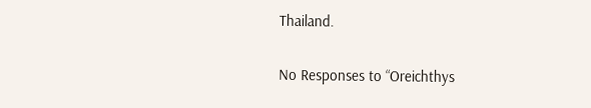Thailand.

No Responses to “Oreichthys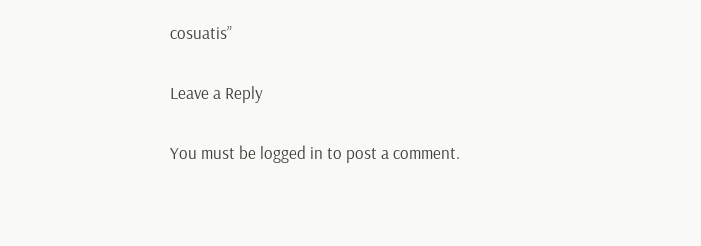cosuatis”

Leave a Reply

You must be logged in to post a comment.